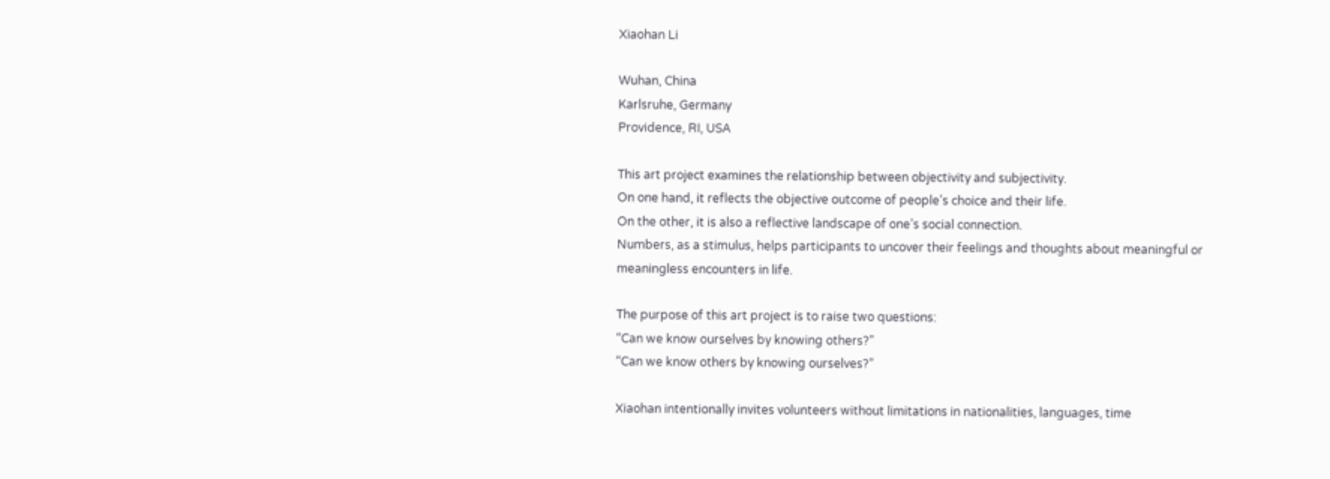Xiaohan Li

Wuhan, China
Karlsruhe, Germany
Providence, RI, USA

This art project examines the relationship between objectivity and subjectivity.
On one hand, it reflects the objective outcome of people’s choice and their life.
On the other, it is also a reflective landscape of one’s social connection.
Numbers, as a stimulus, helps participants to uncover their feelings and thoughts about meaningful or meaningless encounters in life.

The purpose of this art project is to raise two questions:
“Can we know ourselves by knowing others?”
“Can we know others by knowing ourselves?”

Xiaohan intentionally invites volunteers without limitations in nationalities, languages, time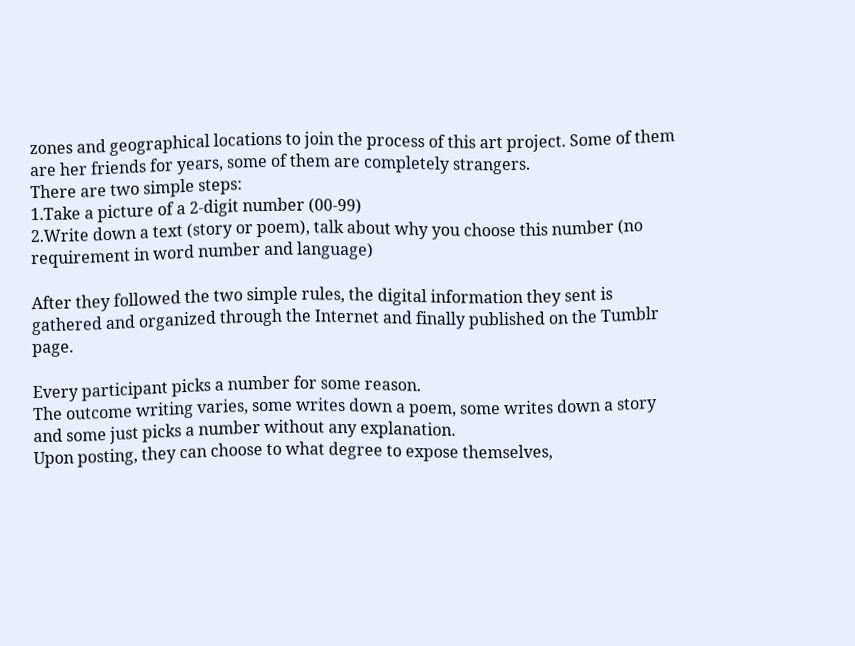zones and geographical locations to join the process of this art project. Some of them are her friends for years, some of them are completely strangers.
There are two simple steps:
1.Take a picture of a 2-digit number (00-99)
2.Write down a text (story or poem), talk about why you choose this number (no requirement in word number and language)

After they followed the two simple rules, the digital information they sent is gathered and organized through the Internet and finally published on the Tumblr page.

Every participant picks a number for some reason.
The outcome writing varies, some writes down a poem, some writes down a story and some just picks a number without any explanation.
Upon posting, they can choose to what degree to expose themselves,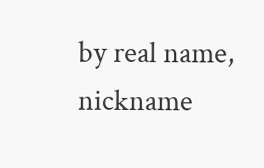by real name, nickname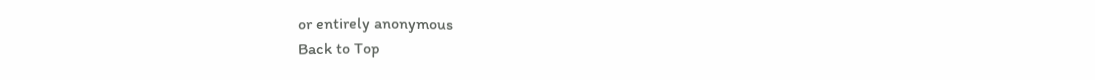or entirely anonymous
Back to Top